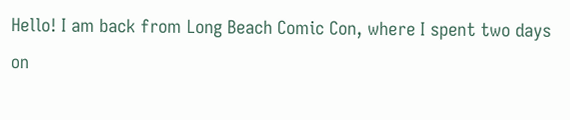Hello! I am back from Long Beach Comic Con, where I spent two days on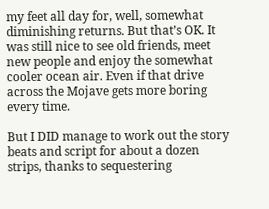my feet all day for, well, somewhat diminishing returns. But that’s OK. It was still nice to see old friends, meet new people and enjoy the somewhat cooler ocean air. Even if that drive across the Mojave gets more boring every time.

But I DID manage to work out the story beats and script for about a dozen strips, thanks to sequestering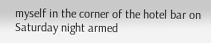myself in the corner of the hotel bar on Saturday night armed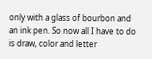only with a glass of bourbon and an ink pen. So now all I have to do is draw, color and letter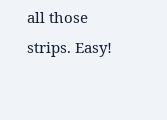all those strips. Easy!